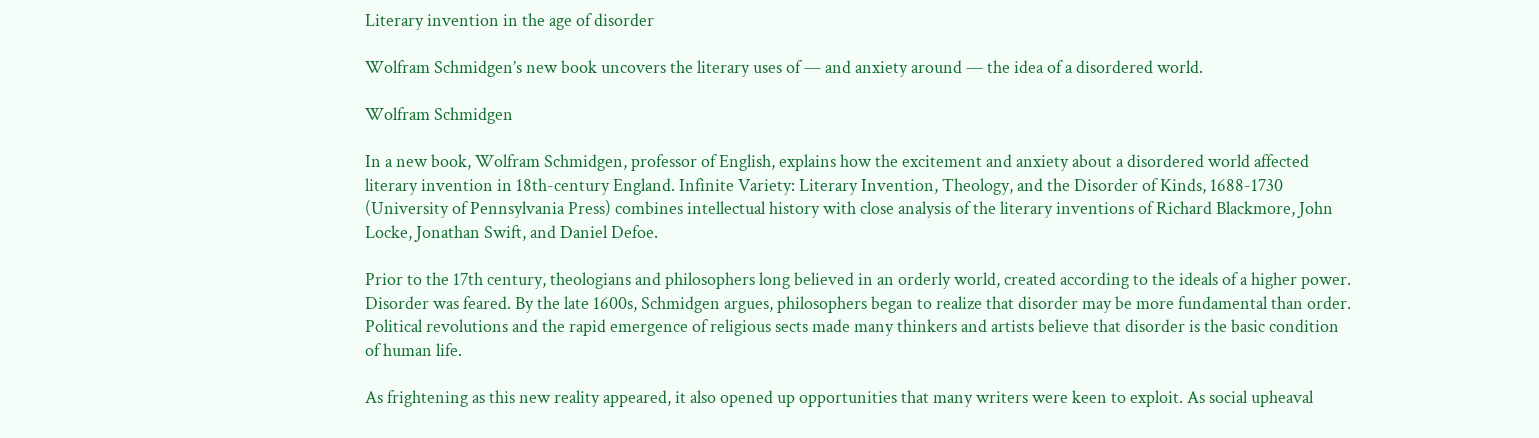Literary invention in the age of disorder

Wolfram Schmidgen’s new book uncovers the literary uses of — and anxiety around — the idea of a disordered world.

Wolfram Schmidgen

In a new book, Wolfram Schmidgen, professor of English, explains how the excitement and anxiety about a disordered world affected literary invention in 18th-century England. Infinite Variety: Literary Invention, Theology, and the Disorder of Kinds, 1688-1730 (University of Pennsylvania Press) combines intellectual history with close analysis of the literary inventions of Richard Blackmore, John Locke, Jonathan Swift, and Daniel Defoe.

Prior to the 17th century, theologians and philosophers long believed in an orderly world, created according to the ideals of a higher power. Disorder was feared. By the late 1600s, Schmidgen argues, philosophers began to realize that disorder may be more fundamental than order. Political revolutions and the rapid emergence of religious sects made many thinkers and artists believe that disorder is the basic condition of human life.

As frightening as this new reality appeared, it also opened up opportunities that many writers were keen to exploit. As social upheaval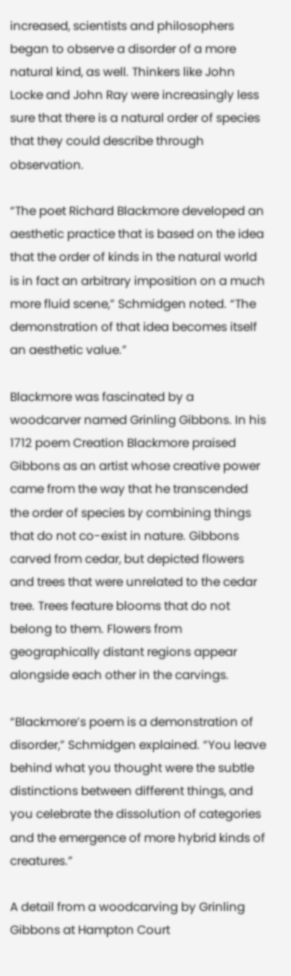increased, scientists and philosophers began to observe a disorder of a more natural kind, as well. Thinkers like John Locke and John Ray were increasingly less sure that there is a natural order of species that they could describe through observation.

“The poet Richard Blackmore developed an aesthetic practice that is based on the idea that the order of kinds in the natural world is in fact an arbitrary imposition on a much more fluid scene,” Schmidgen noted. “The demonstration of that idea becomes itself an aesthetic value.”

Blackmore was fascinated by a woodcarver named Grinling Gibbons. In his 1712 poem Creation Blackmore praised Gibbons as an artist whose creative power came from the way that he transcended the order of species by combining things that do not co-exist in nature. Gibbons carved from cedar, but depicted flowers and trees that were unrelated to the cedar tree. Trees feature blooms that do not belong to them. Flowers from geographically distant regions appear alongside each other in the carvings.

“Blackmore’s poem is a demonstration of disorder,” Schmidgen explained. “You leave behind what you thought were the subtle distinctions between different things, and you celebrate the dissolution of categories and the emergence of more hybrid kinds of creatures.”

A detail from a woodcarving by Grinling Gibbons at Hampton Court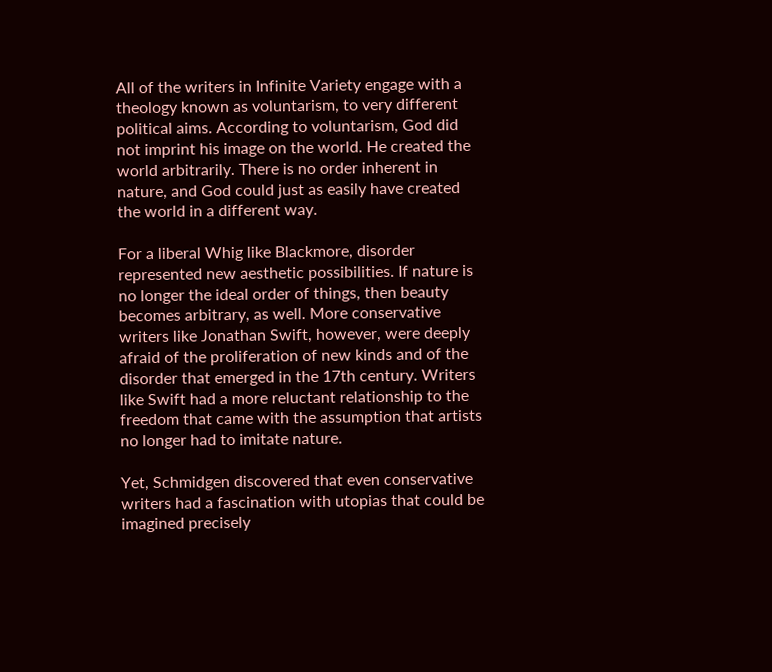All of the writers in Infinite Variety engage with a theology known as voluntarism, to very different political aims. According to voluntarism, God did not imprint his image on the world. He created the world arbitrarily. There is no order inherent in nature, and God could just as easily have created the world in a different way.

For a liberal Whig like Blackmore, disorder represented new aesthetic possibilities. If nature is no longer the ideal order of things, then beauty becomes arbitrary, as well. More conservative writers like Jonathan Swift, however, were deeply afraid of the proliferation of new kinds and of the disorder that emerged in the 17th century. Writers like Swift had a more reluctant relationship to the freedom that came with the assumption that artists no longer had to imitate nature.

Yet, Schmidgen discovered that even conservative writers had a fascination with utopias that could be imagined precisely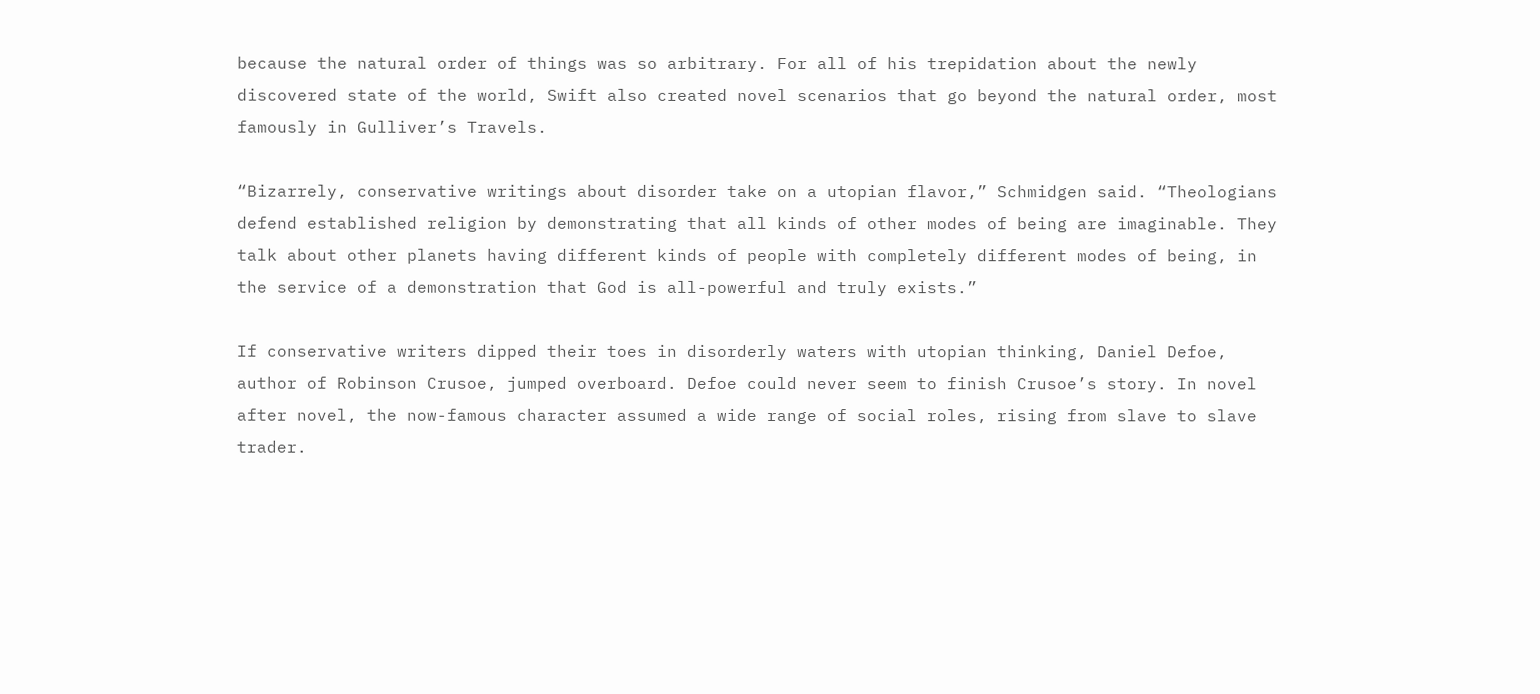because the natural order of things was so arbitrary. For all of his trepidation about the newly discovered state of the world, Swift also created novel scenarios that go beyond the natural order, most famously in Gulliver’s Travels.

“Bizarrely, conservative writings about disorder take on a utopian flavor,” Schmidgen said. “Theologians defend established religion by demonstrating that all kinds of other modes of being are imaginable. They talk about other planets having different kinds of people with completely different modes of being, in the service of a demonstration that God is all-powerful and truly exists.”

If conservative writers dipped their toes in disorderly waters with utopian thinking, Daniel Defoe, author of Robinson Crusoe, jumped overboard. Defoe could never seem to finish Crusoe’s story. In novel after novel, the now-famous character assumed a wide range of social roles, rising from slave to slave trader.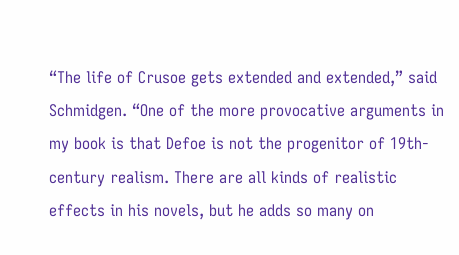“The life of Crusoe gets extended and extended,” said Schmidgen. “One of the more provocative arguments in my book is that Defoe is not the progenitor of 19th-century realism. There are all kinds of realistic effects in his novels, but he adds so many on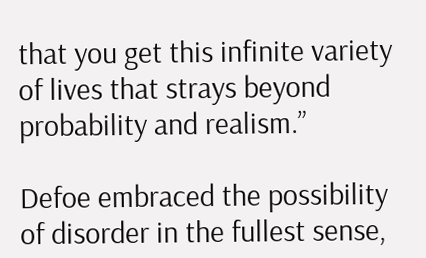that you get this infinite variety of lives that strays beyond probability and realism.”

Defoe embraced the possibility of disorder in the fullest sense,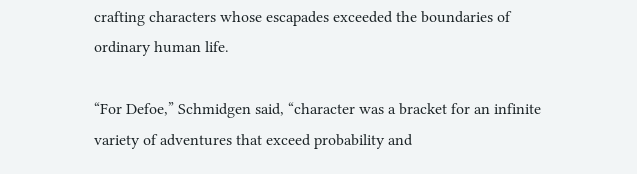crafting characters whose escapades exceeded the boundaries of ordinary human life.

“For Defoe,” Schmidgen said, “character was a bracket for an infinite variety of adventures that exceed probability and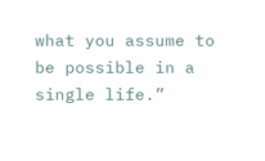what you assume to be possible in a single life.”